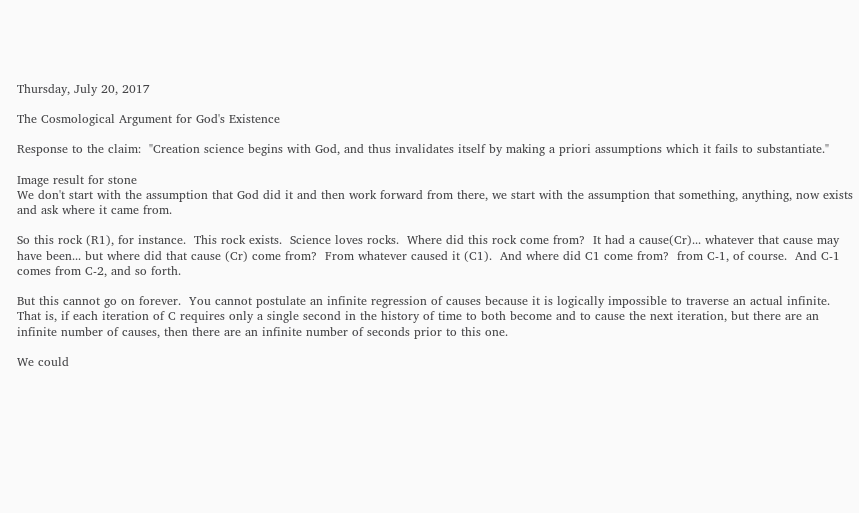Thursday, July 20, 2017

The Cosmological Argument for God's Existence

Response to the claim:  "Creation science begins with God, and thus invalidates itself by making a priori assumptions which it fails to substantiate."

Image result for stone
We don't start with the assumption that God did it and then work forward from there, we start with the assumption that something, anything, now exists and ask where it came from.

So this rock (R1), for instance.  This rock exists.  Science loves rocks.  Where did this rock come from?  It had a cause(Cr)... whatever that cause may have been... but where did that cause (Cr) come from?  From whatever caused it (C1).  And where did C1 come from?  from C-1, of course.  And C-1 comes from C-2, and so forth.

But this cannot go on forever.  You cannot postulate an infinite regression of causes because it is logically impossible to traverse an actual infinite.  That is, if each iteration of C requires only a single second in the history of time to both become and to cause the next iteration, but there are an infinite number of causes, then there are an infinite number of seconds prior to this one.

We could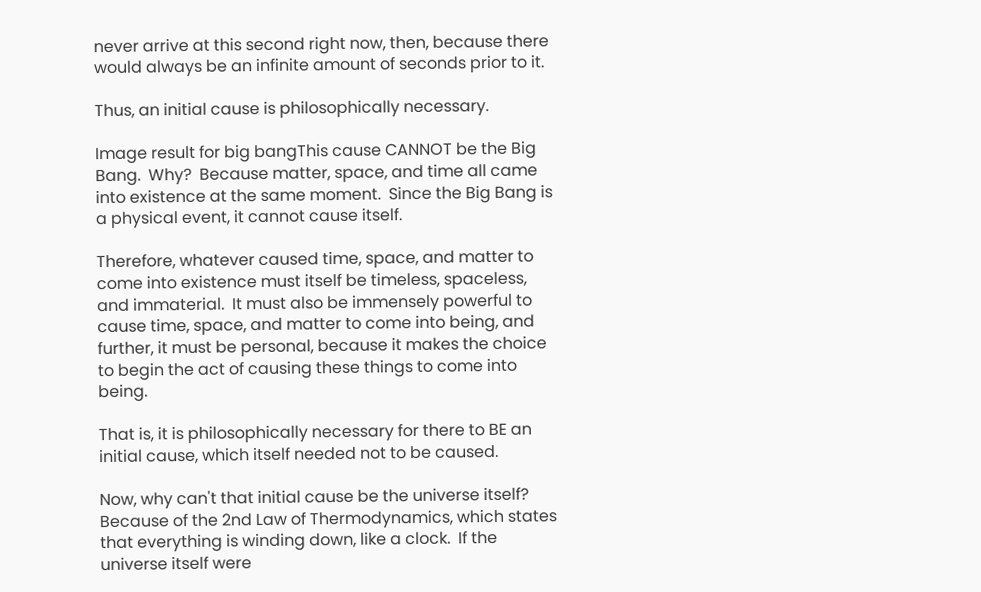never arrive at this second right now, then, because there would always be an infinite amount of seconds prior to it.

Thus, an initial cause is philosophically necessary.

Image result for big bangThis cause CANNOT be the Big Bang.  Why?  Because matter, space, and time all came into existence at the same moment.  Since the Big Bang is a physical event, it cannot cause itself.

Therefore, whatever caused time, space, and matter to come into existence must itself be timeless, spaceless, and immaterial.  It must also be immensely powerful to cause time, space, and matter to come into being, and further, it must be personal, because it makes the choice to begin the act of causing these things to come into being.

That is, it is philosophically necessary for there to BE an initial cause, which itself needed not to be caused.

Now, why can't that initial cause be the universe itself?  Because of the 2nd Law of Thermodynamics, which states that everything is winding down, like a clock.  If the universe itself were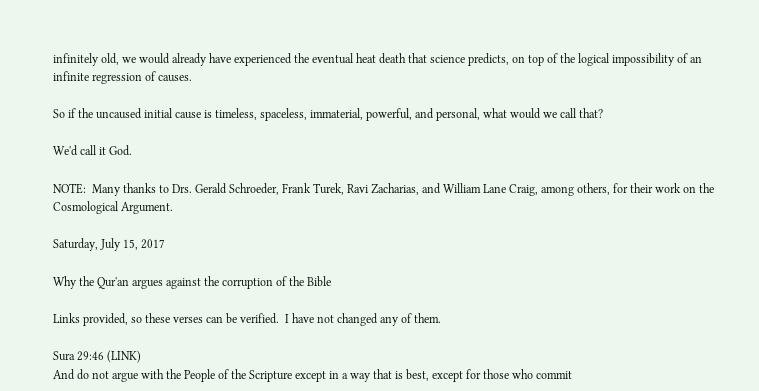infinitely old, we would already have experienced the eventual heat death that science predicts, on top of the logical impossibility of an infinite regression of causes.

So if the uncaused initial cause is timeless, spaceless, immaterial, powerful, and personal, what would we call that?

We'd call it God.

NOTE:  Many thanks to Drs. Gerald Schroeder, Frank Turek, Ravi Zacharias, and William Lane Craig, among others, for their work on the Cosmological Argument.

Saturday, July 15, 2017

Why the Qur'an argues against the corruption of the Bible

Links provided, so these verses can be verified.  I have not changed any of them.

Sura 29:46 (LINK)
And do not argue with the People of the Scripture except in a way that is best, except for those who commit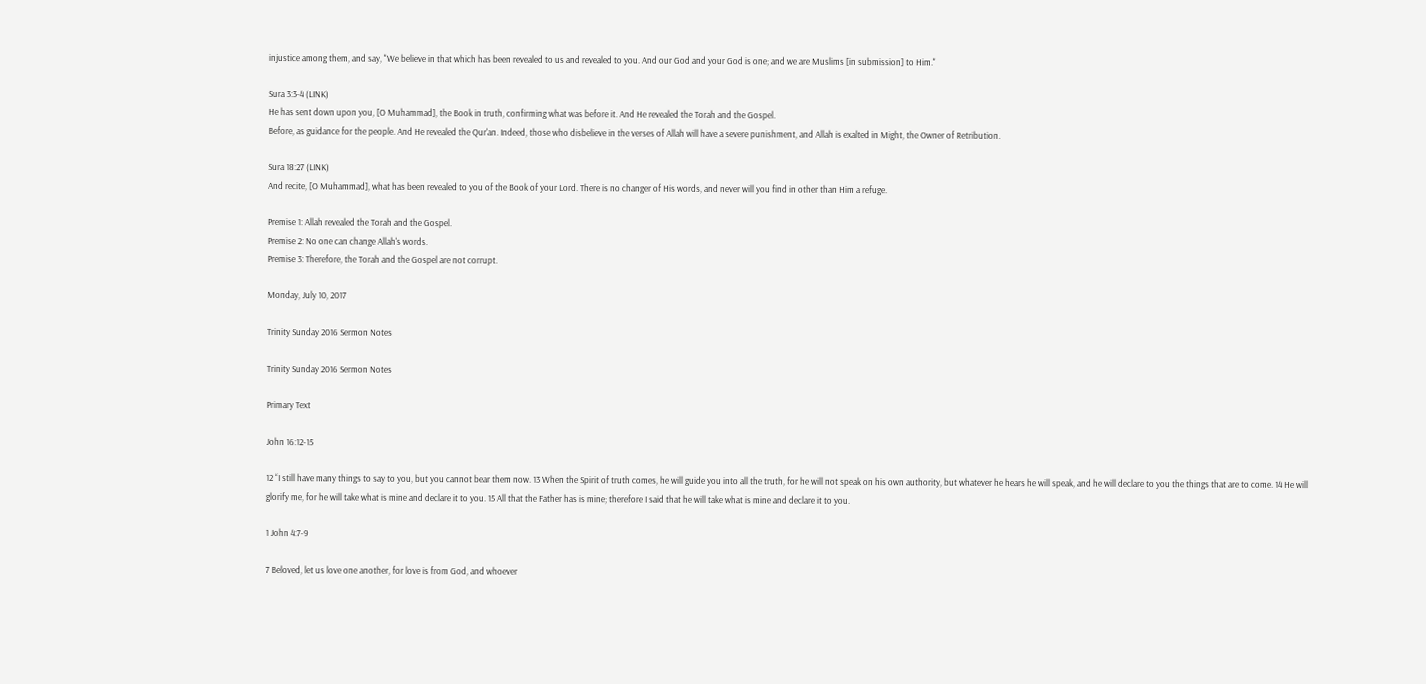injustice among them, and say, "We believe in that which has been revealed to us and revealed to you. And our God and your God is one; and we are Muslims [in submission] to Him."

Sura 3:3-4 (LINK)
He has sent down upon you, [O Muhammad], the Book in truth, confirming what was before it. And He revealed the Torah and the Gospel.
Before, as guidance for the people. And He revealed the Qur'an. Indeed, those who disbelieve in the verses of Allah will have a severe punishment, and Allah is exalted in Might, the Owner of Retribution.

Sura 18:27 (LINK)
And recite, [O Muhammad], what has been revealed to you of the Book of your Lord. There is no changer of His words, and never will you find in other than Him a refuge.

Premise 1: Allah revealed the Torah and the Gospel.
Premise 2: No one can change Allah's words.
Premise 3: Therefore, the Torah and the Gospel are not corrupt.

Monday, July 10, 2017

Trinity Sunday 2016 Sermon Notes

Trinity Sunday 2016 Sermon Notes

Primary Text

John 16:12-15

12 “I still have many things to say to you, but you cannot bear them now. 13 When the Spirit of truth comes, he will guide you into all the truth, for he will not speak on his own authority, but whatever he hears he will speak, and he will declare to you the things that are to come. 14 He will glorify me, for he will take what is mine and declare it to you. 15 All that the Father has is mine; therefore I said that he will take what is mine and declare it to you.

1 John 4:7-9

7 Beloved, let us love one another, for love is from God, and whoever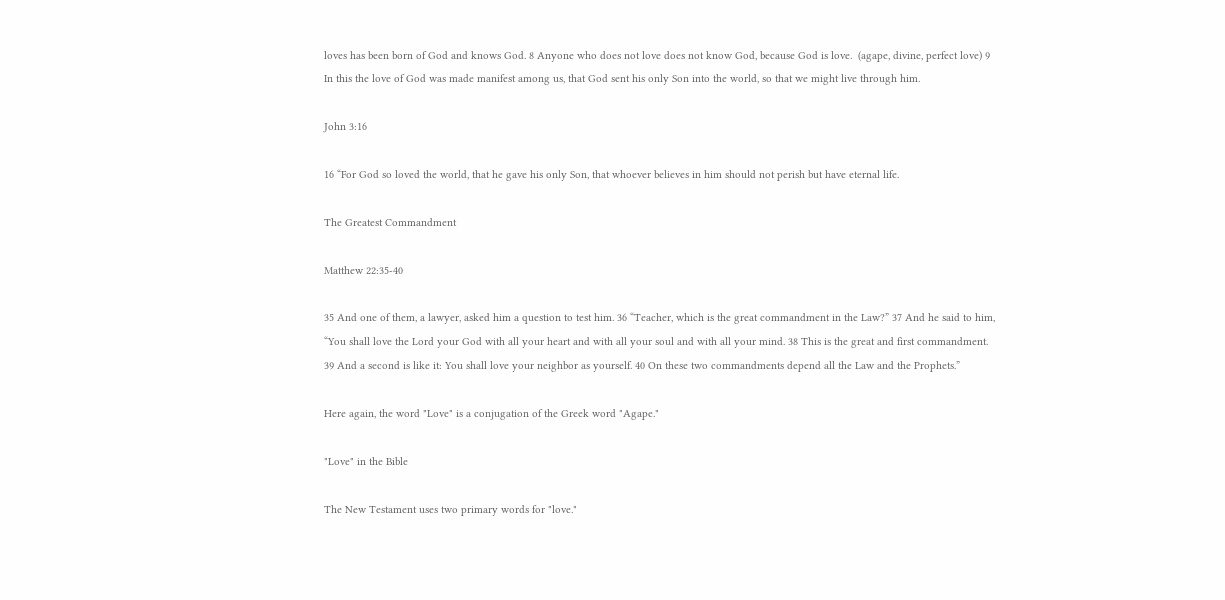loves has been born of God and knows God. 8 Anyone who does not love does not know God, because God is love.  (agape, divine, perfect love) 9 In this the love of God was made manifest among us, that God sent his only Son into the world, so that we might live through him.

John 3:16

16 “For God so loved the world, that he gave his only Son, that whoever believes in him should not perish but have eternal life.

The Greatest Commandment

Matthew 22:35-40

35 And one of them, a lawyer, asked him a question to test him. 36 “Teacher, which is the great commandment in the Law?” 37 And he said to him, “You shall love the Lord your God with all your heart and with all your soul and with all your mind. 38 This is the great and first commandment. 39 And a second is like it: You shall love your neighbor as yourself. 40 On these two commandments depend all the Law and the Prophets.”

Here again, the word "Love" is a conjugation of the Greek word "Agape."

"Love" in the Bible

The New Testament uses two primary words for "love."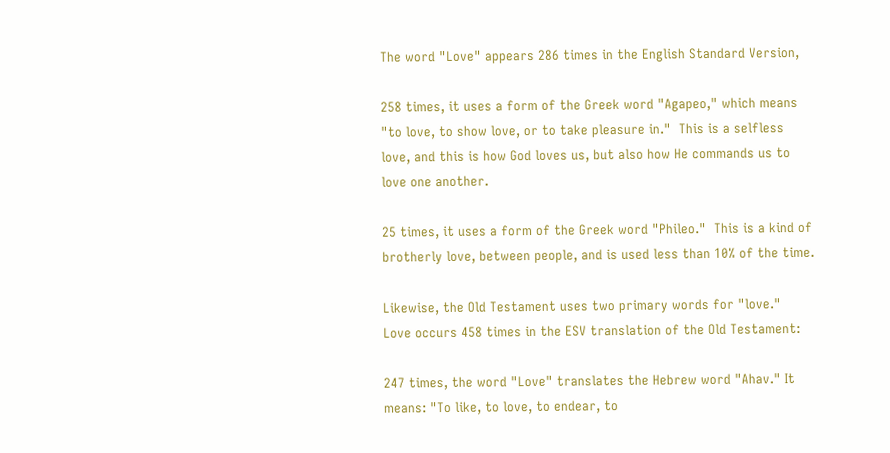The word "Love" appears 286 times in the English Standard Version,

258 times, it uses a form of the Greek word "Agapeo," which means "to love, to show love, or to take pleasure in."  This is a selfless love, and this is how God loves us, but also how He commands us to love one another.

25 times, it uses a form of the Greek word "Phileo."  This is a kind of brotherly love, between people, and is used less than 10% of the time.

Likewise, the Old Testament uses two primary words for "love."
Love occurs 458 times in the ESV translation of the Old Testament:

247 times, the word "Love" translates the Hebrew word "Ahav." It means: "To like, to love, to endear, to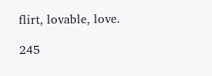flirt, lovable, love.

245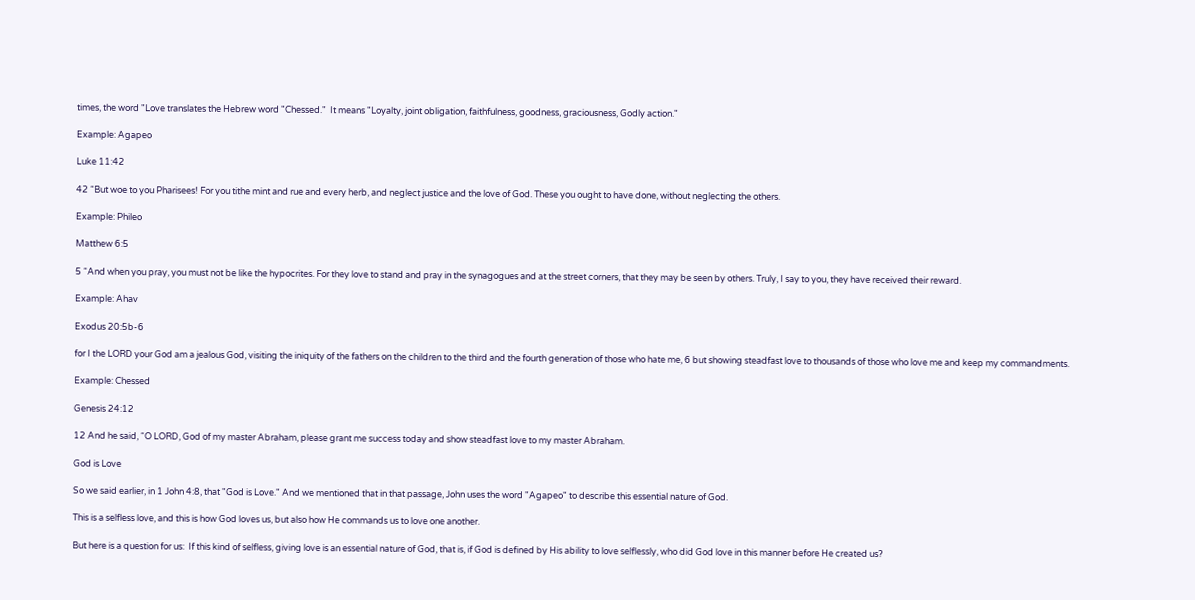times, the word "Love translates the Hebrew word "Chessed."  It means "Loyalty, joint obligation, faithfulness, goodness, graciousness, Godly action."

Example: Agapeo

Luke 11:42

42 “But woe to you Pharisees! For you tithe mint and rue and every herb, and neglect justice and the love of God. These you ought to have done, without neglecting the others.

Example: Phileo

Matthew 6:5

5 “And when you pray, you must not be like the hypocrites. For they love to stand and pray in the synagogues and at the street corners, that they may be seen by others. Truly, I say to you, they have received their reward.

Example: Ahav

Exodus 20:5b-6

for I the LORD your God am a jealous God, visiting the iniquity of the fathers on the children to the third and the fourth generation of those who hate me, 6 but showing steadfast love to thousands of those who love me and keep my commandments.

Example: Chessed

Genesis 24:12

12 And he said, “O LORD, God of my master Abraham, please grant me success today and show steadfast love to my master Abraham.

God is Love

So we said earlier, in 1 John 4:8, that "God is Love." And we mentioned that in that passage, John uses the word "Agapeo" to describe this essential nature of God.

This is a selfless love, and this is how God loves us, but also how He commands us to love one another.

But here is a question for us:  If this kind of selfless, giving love is an essential nature of God, that is, if God is defined by His ability to love selflessly, who did God love in this manner before He created us?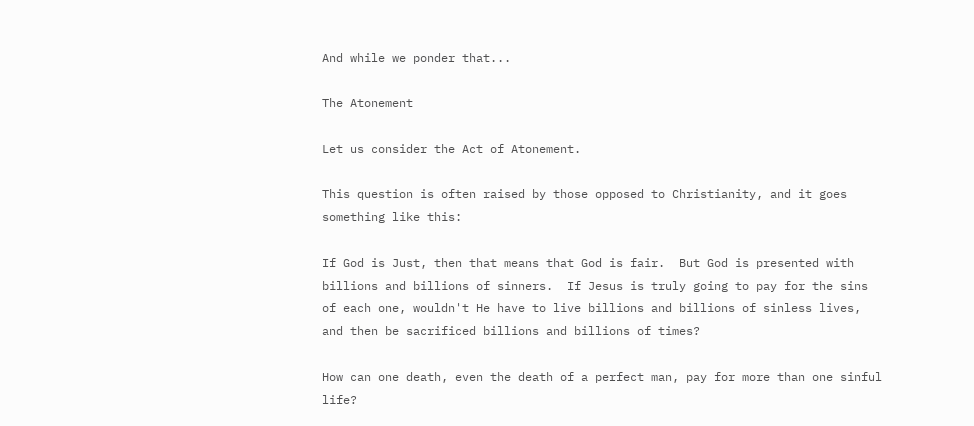And while we ponder that...

The Atonement

Let us consider the Act of Atonement.

This question is often raised by those opposed to Christianity, and it goes something like this:

If God is Just, then that means that God is fair.  But God is presented with billions and billions of sinners.  If Jesus is truly going to pay for the sins of each one, wouldn't He have to live billions and billions of sinless lives, and then be sacrificed billions and billions of times?

How can one death, even the death of a perfect man, pay for more than one sinful life?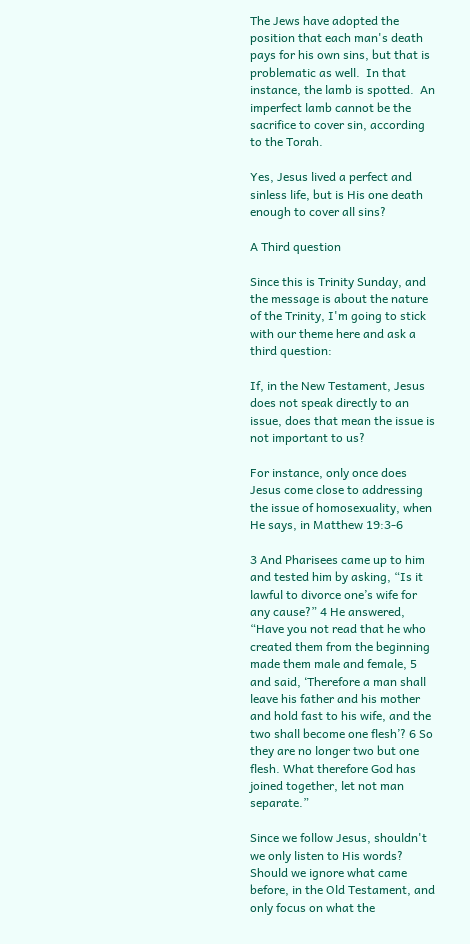The Jews have adopted the position that each man's death pays for his own sins, but that is problematic as well.  In that instance, the lamb is spotted.  An imperfect lamb cannot be the sacrifice to cover sin, according to the Torah.

Yes, Jesus lived a perfect and sinless life, but is His one death enough to cover all sins?

A Third question

Since this is Trinity Sunday, and the message is about the nature of the Trinity, I'm going to stick with our theme here and ask a third question:

If, in the New Testament, Jesus does not speak directly to an issue, does that mean the issue is not important to us?

For instance, only once does Jesus come close to addressing the issue of homosexuality, when He says, in Matthew 19:3-6

3 And Pharisees came up to him and tested him by asking, “Is it lawful to divorce one’s wife for any cause?” 4 He answered, “Have you not read that he who created them from the beginning made them male and female, 5 and said, ‘Therefore a man shall leave his father and his mother and hold fast to his wife, and the two shall become one flesh’? 6 So they are no longer two but one flesh. What therefore God has joined together, let not man separate.”

Since we follow Jesus, shouldn't we only listen to His words?  Should we ignore what came before, in the Old Testament, and only focus on what the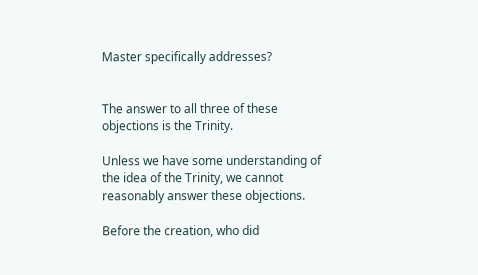Master specifically addresses?


The answer to all three of these objections is the Trinity.

Unless we have some understanding of the idea of the Trinity, we cannot reasonably answer these objections.

Before the creation, who did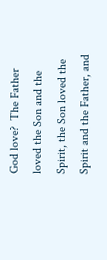God love?  The Father loved the Son and the Spirit, the Son loved the Spirit and the Father, and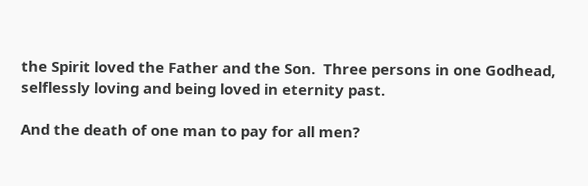the Spirit loved the Father and the Son.  Three persons in one Godhead, selflessly loving and being loved in eternity past.

And the death of one man to pay for all men?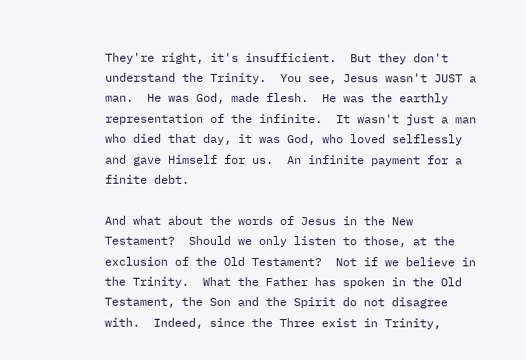They're right, it's insufficient.  But they don't understand the Trinity.  You see, Jesus wasn't JUST a man.  He was God, made flesh.  He was the earthly representation of the infinite.  It wasn't just a man who died that day, it was God, who loved selflessly and gave Himself for us.  An infinite payment for a finite debt.

And what about the words of Jesus in the New Testament?  Should we only listen to those, at the exclusion of the Old Testament?  Not if we believe in the Trinity.  What the Father has spoken in the Old Testament, the Son and the Spirit do not disagree with.  Indeed, since the Three exist in Trinity,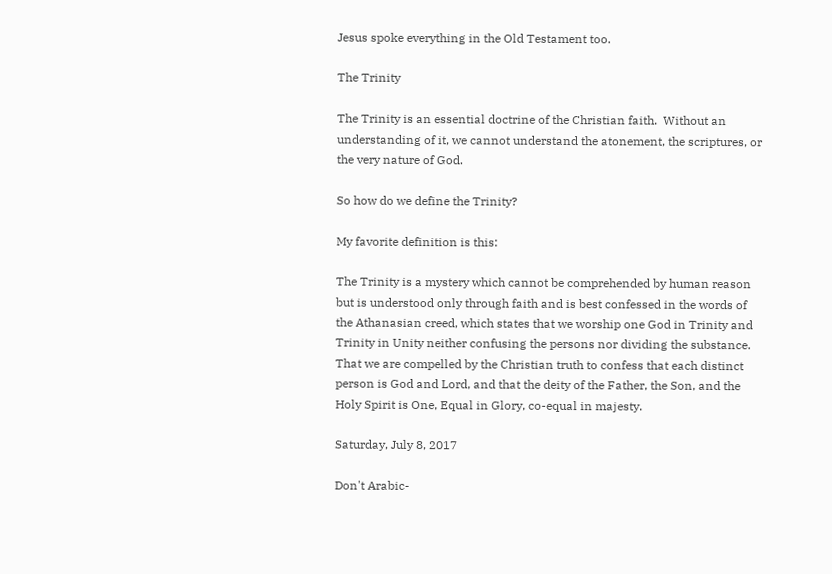Jesus spoke everything in the Old Testament too.

The Trinity

The Trinity is an essential doctrine of the Christian faith.  Without an understanding of it, we cannot understand the atonement, the scriptures, or the very nature of God.

So how do we define the Trinity?

My favorite definition is this:

The Trinity is a mystery which cannot be comprehended by human reason but is understood only through faith and is best confessed in the words of the Athanasian creed, which states that we worship one God in Trinity and Trinity in Unity neither confusing the persons nor dividing the substance. That we are compelled by the Christian truth to confess that each distinct person is God and Lord, and that the deity of the Father, the Son, and the Holy Spirit is One, Equal in Glory, co-equal in majesty.

Saturday, July 8, 2017

Don't Arabic-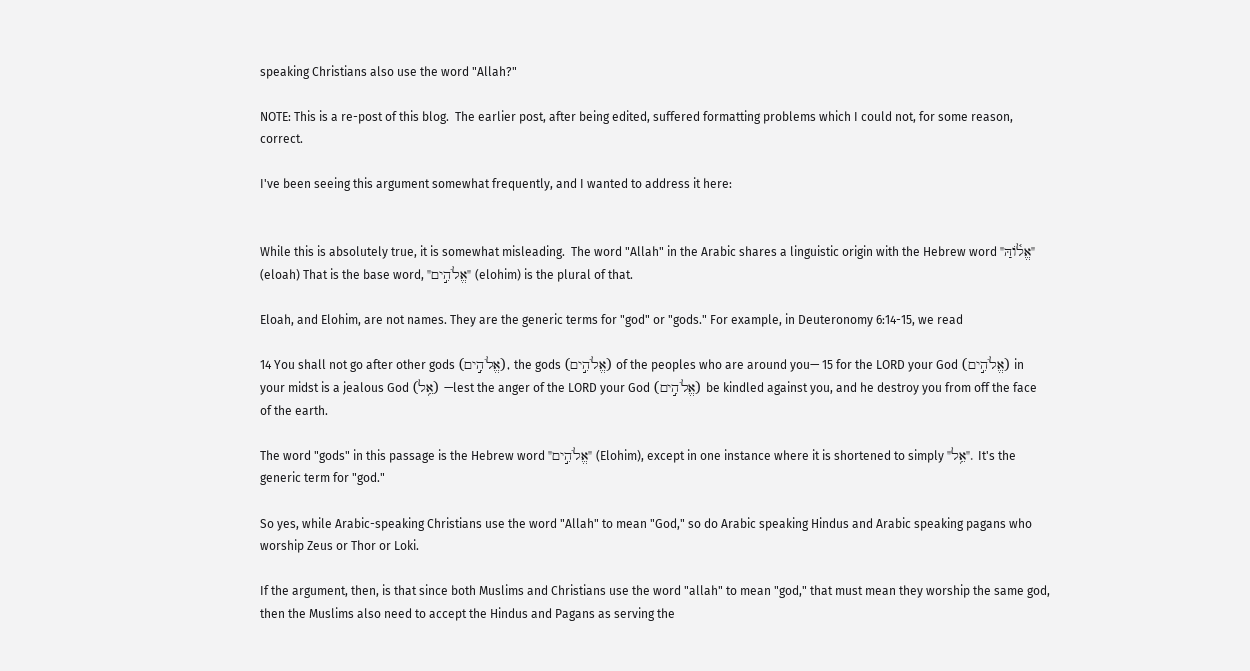speaking Christians also use the word "Allah?"

NOTE: This is a re-post of this blog.  The earlier post, after being edited, suffered formatting problems which I could not, for some reason, correct.

I've been seeing this argument somewhat frequently, and I wanted to address it here:


While this is absolutely true, it is somewhat misleading.  The word "Allah" in the Arabic shares a linguistic origin with the Hebrew word "אֱל֫וֹהַּ" (eloah) That is the base word, "אֱלֹהִ֣ים" (elohim) is the plural of that.

Eloah, and Elohim, are not names. They are the generic terms for "god" or "gods." For example, in Deuteronomy 6:14-15, we read

14 You shall not go after other gods (אֱלֹהִ֣ים), the gods (אֱלֹהִ֣ים) of the peoples who are around you— 15 for the LORD your God (אֱלֹהִ֣ים) in your midst is a jealous God (אֵ֥ל) —lest the anger of the LORD your God (אֱלֹהִ֣ים) be kindled against you, and he destroy you from off the face of the earth.

The word "gods" in this passage is the Hebrew word "אֱלֹהִ֣ים" (Elohim), except in one instance where it is shortened to simply "אֵ֥ל". It's the generic term for "god."

So yes, while Arabic-speaking Christians use the word "Allah" to mean "God," so do Arabic speaking Hindus and Arabic speaking pagans who worship Zeus or Thor or Loki.

If the argument, then, is that since both Muslims and Christians use the word "allah" to mean "god," that must mean they worship the same god, then the Muslims also need to accept the Hindus and Pagans as serving the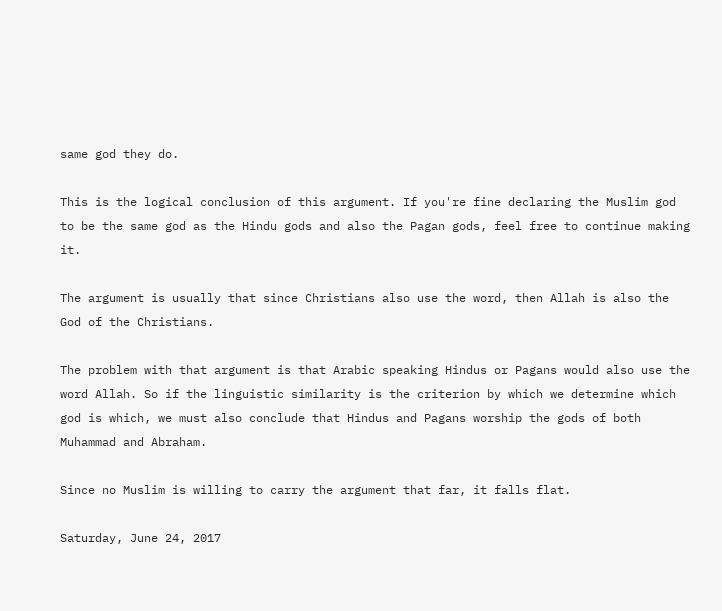same god they do.

This is the logical conclusion of this argument. If you're fine declaring the Muslim god to be the same god as the Hindu gods and also the Pagan gods, feel free to continue making it.

The argument is usually that since Christians also use the word, then Allah is also the God of the Christians.

The problem with that argument is that Arabic speaking Hindus or Pagans would also use the word Allah. So if the linguistic similarity is the criterion by which we determine which god is which, we must also conclude that Hindus and Pagans worship the gods of both Muhammad and Abraham.

Since no Muslim is willing to carry the argument that far, it falls flat.

Saturday, June 24, 2017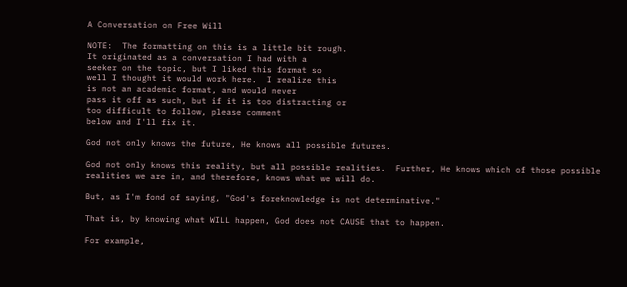A Conversation on Free Will

NOTE:  The formatting on this is a little bit rough.
It originated as a conversation I had with a
seeker on the topic, but I liked this format so
well I thought it would work here.  I realize this
is not an academic format, and would never
pass it off as such, but if it is too distracting or
too difficult to follow, please comment
below and I'll fix it.

God not only knows the future, He knows all possible futures.

God not only knows this reality, but all possible realities.  Further, He knows which of those possible realities we are in, and therefore, knows what we will do.

But, as I'm fond of saying, "God's foreknowledge is not determinative."

That is, by knowing what WILL happen, God does not CAUSE that to happen.

For example,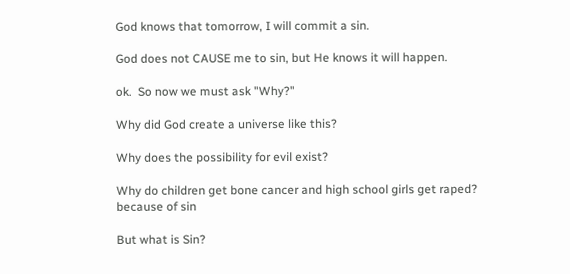God knows that tomorrow, I will commit a sin.

God does not CAUSE me to sin, but He knows it will happen.

ok.  So now we must ask "Why?"

Why did God create a universe like this?

Why does the possibility for evil exist?

Why do children get bone cancer and high school girls get raped?
because of sin

But what is Sin?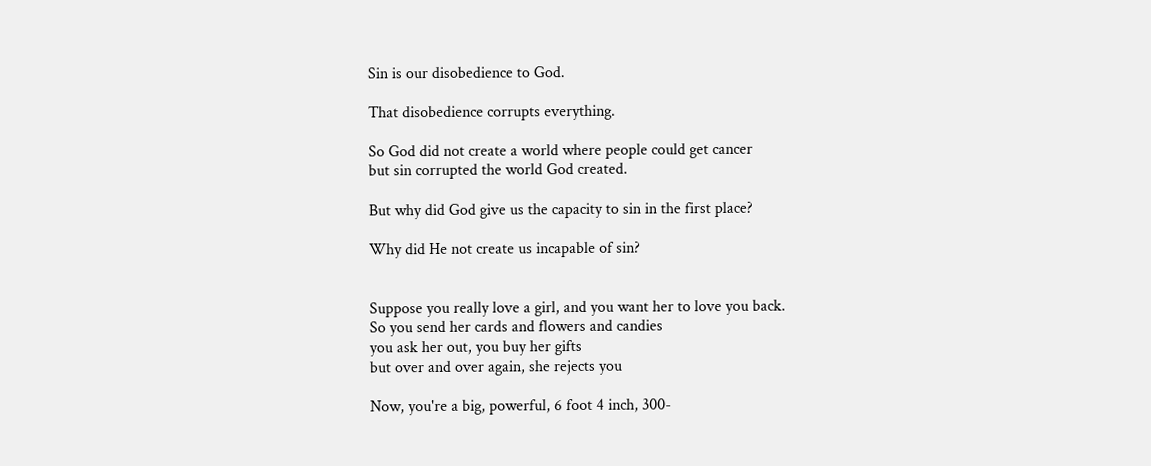Sin is our disobedience to God.

That disobedience corrupts everything.

So God did not create a world where people could get cancer
but sin corrupted the world God created.

But why did God give us the capacity to sin in the first place?

Why did He not create us incapable of sin?


Suppose you really love a girl, and you want her to love you back.
So you send her cards and flowers and candies
you ask her out, you buy her gifts
but over and over again, she rejects you

Now, you're a big, powerful, 6 foot 4 inch, 300-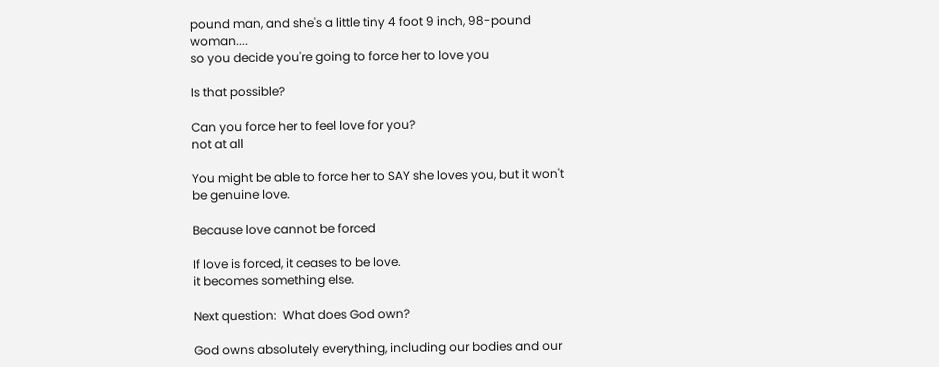pound man, and she's a little tiny 4 foot 9 inch, 98-pound woman....
so you decide you're going to force her to love you

Is that possible?

Can you force her to feel love for you?
not at all

You might be able to force her to SAY she loves you, but it won't be genuine love.

Because love cannot be forced

If love is forced, it ceases to be love.
it becomes something else.

Next question:  What does God own?

God owns absolutely everything, including our bodies and our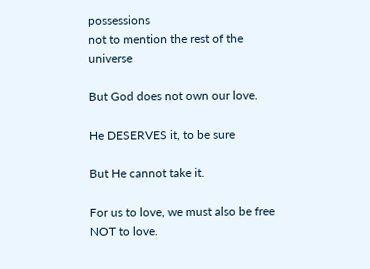possessions
not to mention the rest of the universe

But God does not own our love.

He DESERVES it, to be sure

But He cannot take it.

For us to love, we must also be free NOT to love.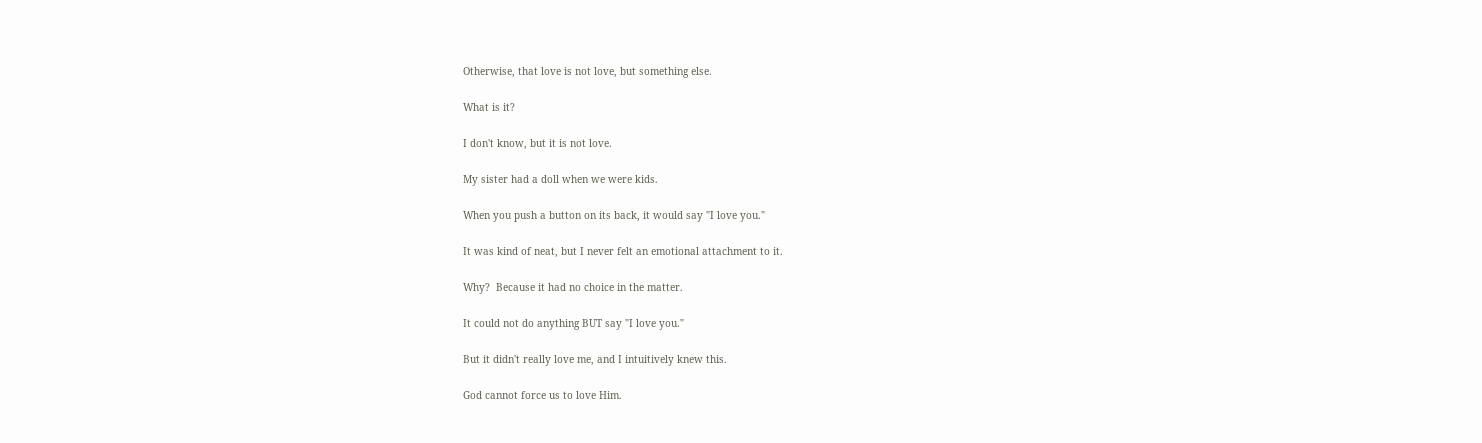Otherwise, that love is not love, but something else.

What is it?

I don't know, but it is not love.

My sister had a doll when we were kids.

When you push a button on its back, it would say "I love you."

It was kind of neat, but I never felt an emotional attachment to it.

Why?  Because it had no choice in the matter.

It could not do anything BUT say "I love you."

But it didn't really love me, and I intuitively knew this.

God cannot force us to love Him.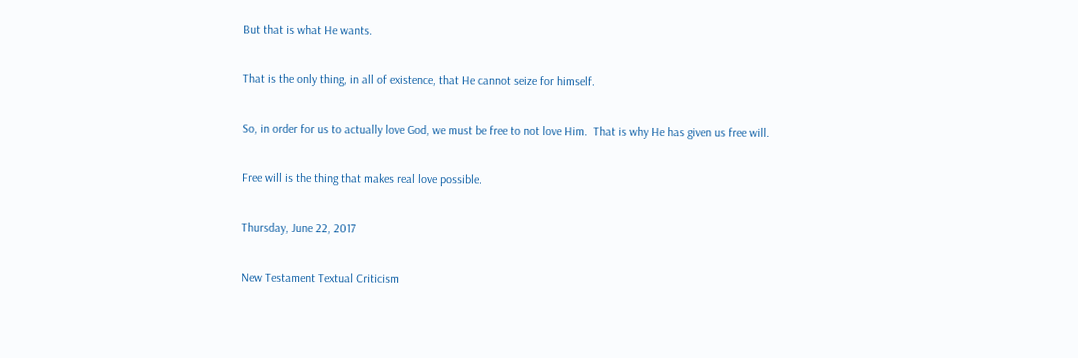But that is what He wants.

That is the only thing, in all of existence, that He cannot seize for himself.

So, in order for us to actually love God, we must be free to not love Him.  That is why He has given us free will.

Free will is the thing that makes real love possible.

Thursday, June 22, 2017

New Testament Textual Criticism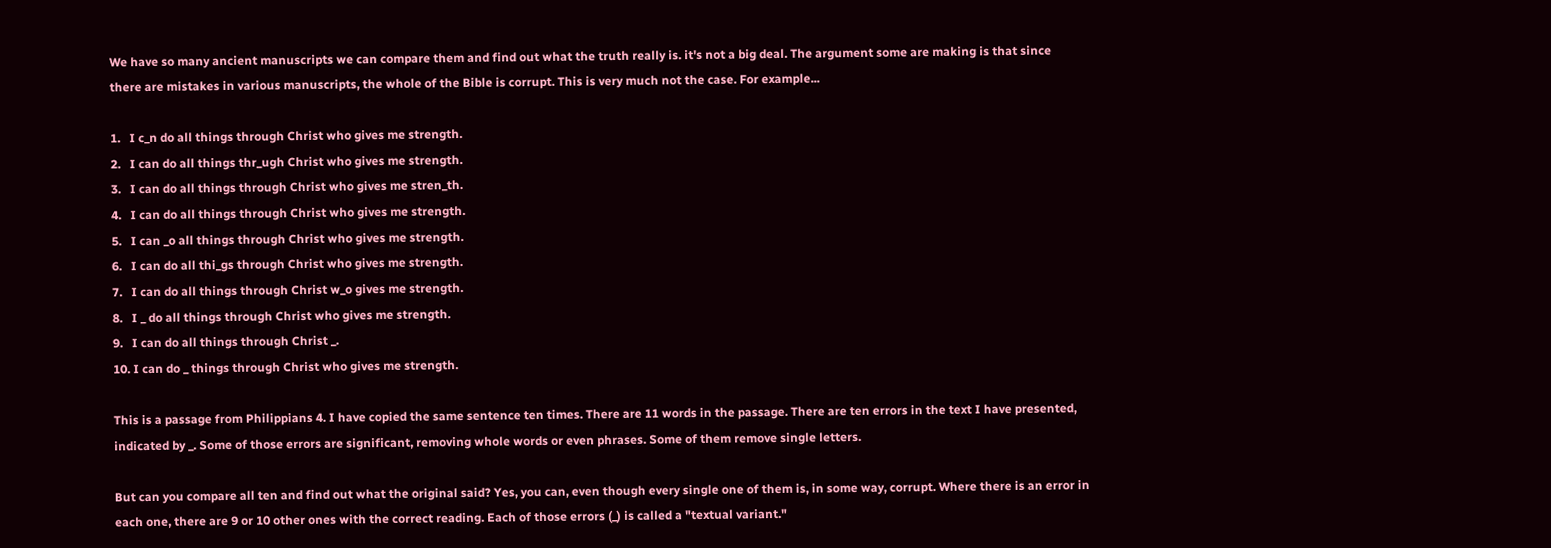We have so many ancient manuscripts we can compare them and find out what the truth really is. it's not a big deal. The argument some are making is that since there are mistakes in various manuscripts, the whole of the Bible is corrupt. This is very much not the case. For example...

1.   I c_n do all things through Christ who gives me strength.
2.   I can do all things thr_ugh Christ who gives me strength.
3.   I can do all things through Christ who gives me stren_th.
4.   I can do all things through Christ who gives me strength.
5.   I can _o all things through Christ who gives me strength.
6.   I can do all thi_gs through Christ who gives me strength.
7.   I can do all things through Christ w_o gives me strength.
8.   I _ do all things through Christ who gives me strength.
9.   I can do all things through Christ _.
10. I can do _ things through Christ who gives me strength.

This is a passage from Philippians 4. I have copied the same sentence ten times. There are 11 words in the passage. There are ten errors in the text I have presented, indicated by _. Some of those errors are significant, removing whole words or even phrases. Some of them remove single letters.

But can you compare all ten and find out what the original said? Yes, you can, even though every single one of them is, in some way, corrupt. Where there is an error in each one, there are 9 or 10 other ones with the correct reading. Each of those errors (_) is called a "textual variant."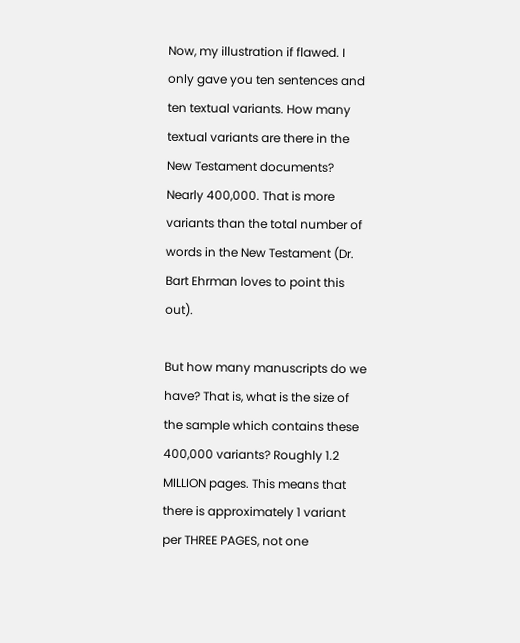Now, my illustration if flawed. I only gave you ten sentences and ten textual variants. How many textual variants are there in the New Testament documents? Nearly 400,000. That is more variants than the total number of words in the New Testament (Dr. Bart Ehrman loves to point this out).

But how many manuscripts do we have? That is, what is the size of the sample which contains these 400,000 variants? Roughly 1.2 MILLION pages. This means that there is approximately 1 variant per THREE PAGES, not one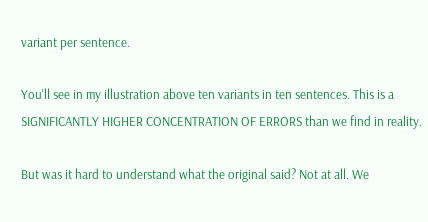variant per sentence.

You'll see in my illustration above ten variants in ten sentences. This is a SIGNIFICANTLY HIGHER CONCENTRATION OF ERRORS than we find in reality.

But was it hard to understand what the original said? Not at all. We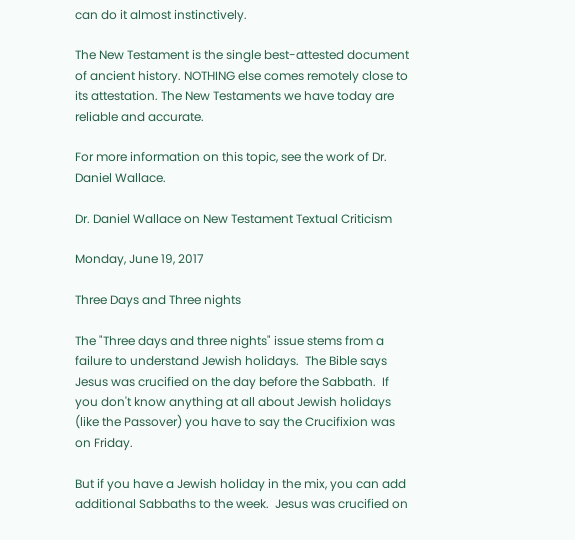can do it almost instinctively.

The New Testament is the single best-attested document of ancient history. NOTHING else comes remotely close to its attestation. The New Testaments we have today are reliable and accurate.

For more information on this topic, see the work of Dr. Daniel Wallace.

Dr. Daniel Wallace on New Testament Textual Criticism

Monday, June 19, 2017

Three Days and Three nights

The "Three days and three nights" issue stems from a failure to understand Jewish holidays.  The Bible says Jesus was crucified on the day before the Sabbath.  If you don't know anything at all about Jewish holidays (like the Passover) you have to say the Crucifixion was on Friday.

But if you have a Jewish holiday in the mix, you can add additional Sabbaths to the week.  Jesus was crucified on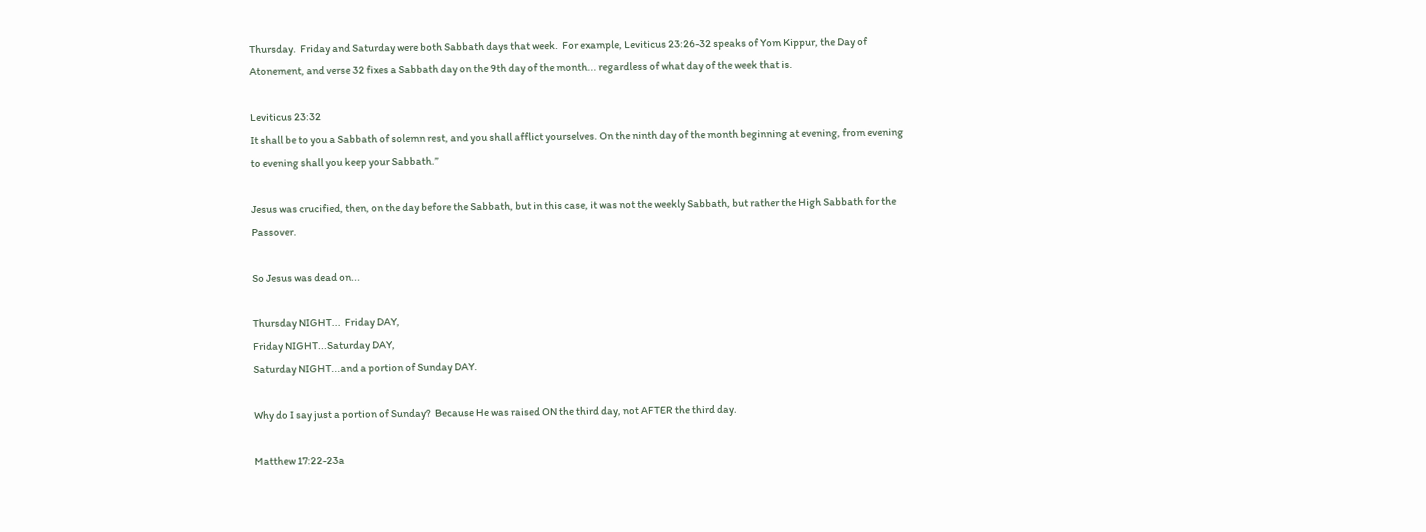Thursday.  Friday and Saturday were both Sabbath days that week.  For example, Leviticus 23:26-32 speaks of Yom Kippur, the Day of Atonement, and verse 32 fixes a Sabbath day on the 9th day of the month... regardless of what day of the week that is.

Leviticus 23:32
It shall be to you a Sabbath of solemn rest, and you shall afflict yourselves. On the ninth day of the month beginning at evening, from evening to evening shall you keep your Sabbath.”

Jesus was crucified, then, on the day before the Sabbath, but in this case, it was not the weekly Sabbath, but rather the High Sabbath for the Passover.

So Jesus was dead on...

Thursday NIGHT...  Friday DAY,
Friday NIGHT...Saturday DAY,
Saturday NIGHT...and a portion of Sunday DAY.

Why do I say just a portion of Sunday?  Because He was raised ON the third day, not AFTER the third day.

Matthew 17:22-23a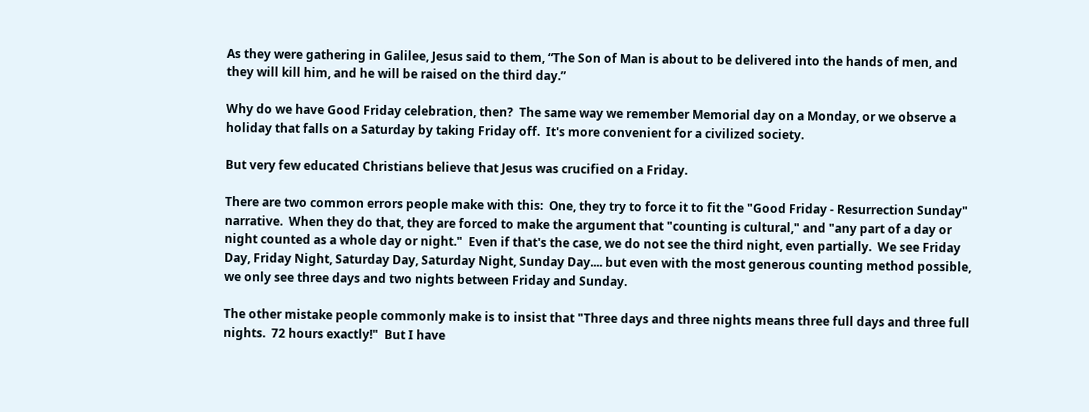As they were gathering in Galilee, Jesus said to them, “The Son of Man is about to be delivered into the hands of men, and they will kill him, and he will be raised on the third day.”

Why do we have Good Friday celebration, then?  The same way we remember Memorial day on a Monday, or we observe a holiday that falls on a Saturday by taking Friday off.  It's more convenient for a civilized society.

But very few educated Christians believe that Jesus was crucified on a Friday.

There are two common errors people make with this:  One, they try to force it to fit the "Good Friday - Resurrection Sunday" narrative.  When they do that, they are forced to make the argument that "counting is cultural," and "any part of a day or night counted as a whole day or night."  Even if that's the case, we do not see the third night, even partially.  We see Friday Day, Friday Night, Saturday Day, Saturday Night, Sunday Day.... but even with the most generous counting method possible, we only see three days and two nights between Friday and Sunday.

The other mistake people commonly make is to insist that "Three days and three nights means three full days and three full nights.  72 hours exactly!"  But I have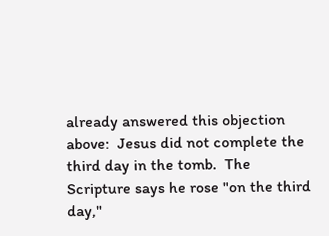already answered this objection above:  Jesus did not complete the third day in the tomb.  The Scripture says he rose "on the third day,"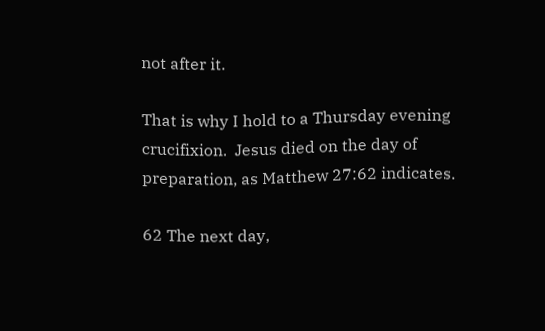not after it.

That is why I hold to a Thursday evening crucifixion.  Jesus died on the day of preparation, as Matthew 27:62 indicates.

62 The next day,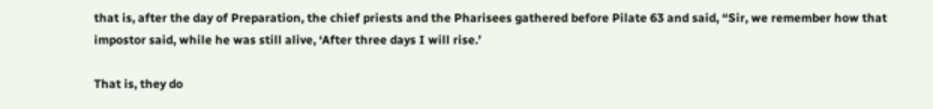that is, after the day of Preparation, the chief priests and the Pharisees gathered before Pilate 63 and said, “Sir, we remember how that impostor said, while he was still alive, ‘After three days I will rise.’

That is, they do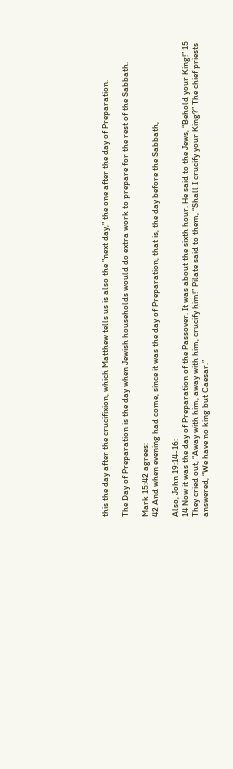this the day after the crucifixion, which Matthew tells us is also the "next day," the one after the day of Preparation.

The Day of Preparation is the day when Jewish households would do extra work to prepare for the rest of the Sabbath.

Mark 15:42 agrees:
42 And when evening had come, since it was the day of Preparation, that is, the day before the Sabbath,

Also, John 19:14-16:
14 Now it was the day of Preparation of the Passover. It was about the sixth hour. He said to the Jews, “Behold your King!” 15 They cried out, “Away with him, away with him, crucify him!” Pilate said to them, “Shall I crucify your King?” The chief priests answered, “We have no king but Caesar.”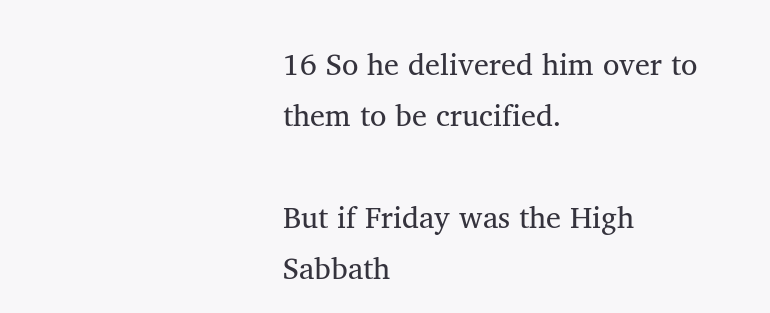16 So he delivered him over to them to be crucified.

But if Friday was the High Sabbath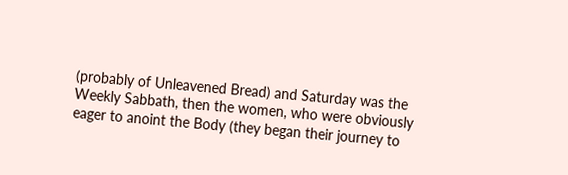(probably of Unleavened Bread) and Saturday was the Weekly Sabbath, then the women, who were obviously eager to anoint the Body (they began their journey to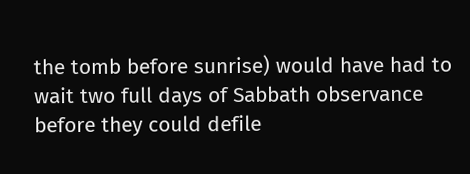the tomb before sunrise) would have had to wait two full days of Sabbath observance before they could defile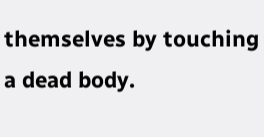themselves by touching a dead body.